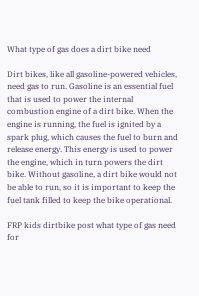What type of gas does a dirt bike need

Dirt bikes, like all gasoline-powered vehicles, need gas to run. Gasoline is an essential fuel that is used to power the internal combustion engine of a dirt bike. When the engine is running, the fuel is ignited by a spark plug, which causes the fuel to burn and release energy. This energy is used to power the engine, which in turn powers the dirt bike. Without gasoline, a dirt bike would not be able to run, so it is important to keep the fuel tank filled to keep the bike operational.

FRP kids dirtbike post what type of gas need for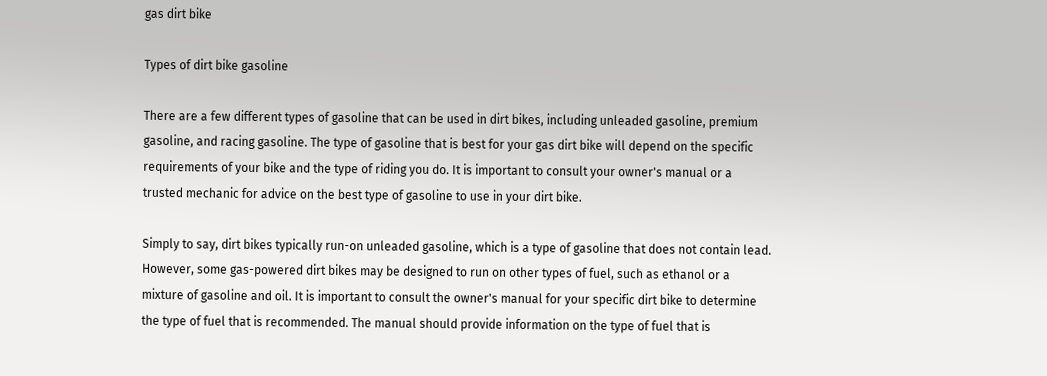gas dirt bike

Types of dirt bike gasoline

There are a few different types of gasoline that can be used in dirt bikes, including unleaded gasoline, premium gasoline, and racing gasoline. The type of gasoline that is best for your gas dirt bike will depend on the specific requirements of your bike and the type of riding you do. It is important to consult your owner's manual or a trusted mechanic for advice on the best type of gasoline to use in your dirt bike.

Simply to say, dirt bikes typically run-on unleaded gasoline, which is a type of gasoline that does not contain lead. However, some gas-powered dirt bikes may be designed to run on other types of fuel, such as ethanol or a mixture of gasoline and oil. It is important to consult the owner's manual for your specific dirt bike to determine the type of fuel that is recommended. The manual should provide information on the type of fuel that is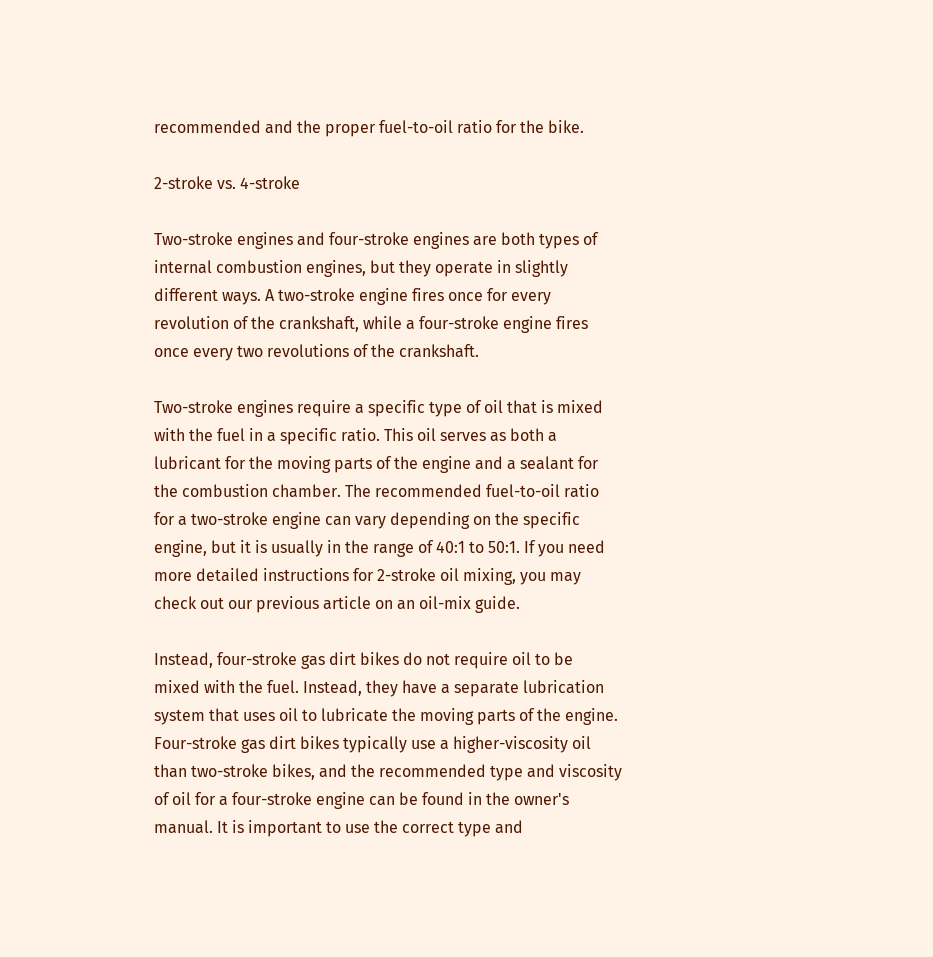recommended and the proper fuel-to-oil ratio for the bike.

2-stroke vs. 4-stroke

Two-stroke engines and four-stroke engines are both types of internal combustion engines, but they operate in slightly different ways. A two-stroke engine fires once for every revolution of the crankshaft, while a four-stroke engine fires once every two revolutions of the crankshaft.

Two-stroke engines require a specific type of oil that is mixed with the fuel in a specific ratio. This oil serves as both a lubricant for the moving parts of the engine and a sealant for the combustion chamber. The recommended fuel-to-oil ratio for a two-stroke engine can vary depending on the specific engine, but it is usually in the range of 40:1 to 50:1. If you need more detailed instructions for 2-stroke oil mixing, you may check out our previous article on an oil-mix guide.

Instead, four-stroke gas dirt bikes do not require oil to be mixed with the fuel. Instead, they have a separate lubrication system that uses oil to lubricate the moving parts of the engine. Four-stroke gas dirt bikes typically use a higher-viscosity oil than two-stroke bikes, and the recommended type and viscosity of oil for a four-stroke engine can be found in the owner's manual. It is important to use the correct type and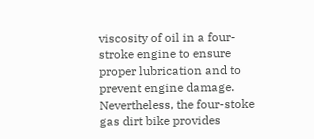viscosity of oil in a four-stroke engine to ensure proper lubrication and to prevent engine damage. Nevertheless, the four-stoke gas dirt bike provides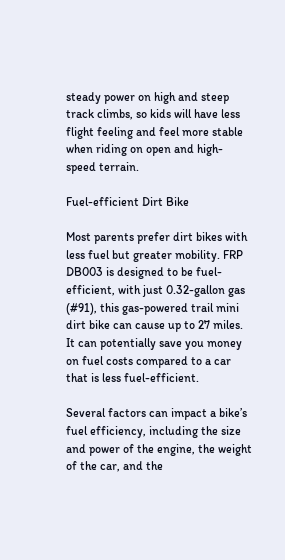steady power on high and steep track climbs, so kids will have less flight feeling and feel more stable when riding on open and high-speed terrain.

Fuel-efficient Dirt Bike

Most parents prefer dirt bikes with less fuel but greater mobility. FRP DB003 is designed to be fuel-efficient, with just 0.32-gallon gas (#91), this gas-powered trail mini dirt bike can cause up to 27 miles. It can potentially save you money on fuel costs compared to a car that is less fuel-efficient.

Several factors can impact a bike’s fuel efficiency, including the size and power of the engine, the weight of the car, and the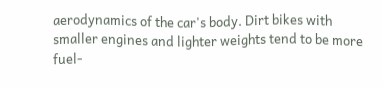aerodynamics of the car's body. Dirt bikes with smaller engines and lighter weights tend to be more fuel-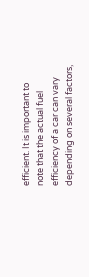efficient. It is important to note that the actual fuel efficiency of a car can vary depending on several factors,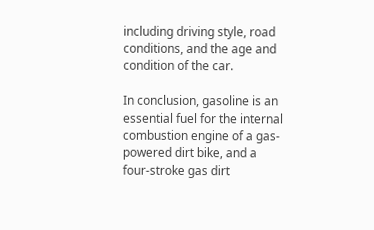including driving style, road conditions, and the age and condition of the car.

In conclusion, gasoline is an essential fuel for the internal combustion engine of a gas-powered dirt bike, and a four-stroke gas dirt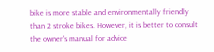bike is more stable and environmentally friendly than 2 stroke bikes. However, it is better to consult the owner's manual for advice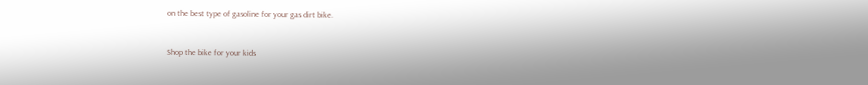on the best type of gasoline for your gas dirt bike.


Shop the bike for your kids